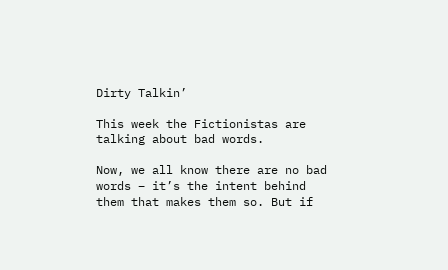Dirty Talkin’

This week the Fictionistas are talking about bad words.

Now, we all know there are no bad words – it’s the intent behind them that makes them so. But if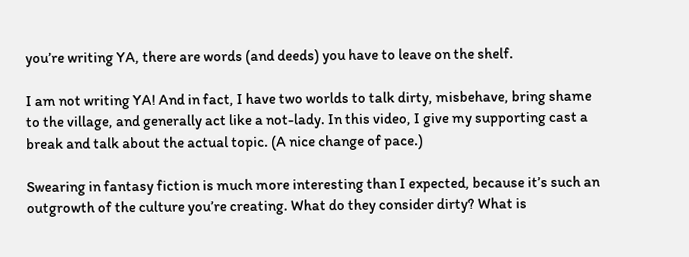you’re writing YA, there are words (and deeds) you have to leave on the shelf.

I am not writing YA! And in fact, I have two worlds to talk dirty, misbehave, bring shame to the village, and generally act like a not-lady. In this video, I give my supporting cast a break and talk about the actual topic. (A nice change of pace.)

Swearing in fantasy fiction is much more interesting than I expected, because it’s such an outgrowth of the culture you’re creating. What do they consider dirty? What is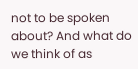not to be spoken about? And what do we think of as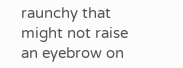raunchy that might not raise an eyebrow on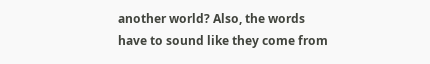another world? Also, the words have to sound like they come from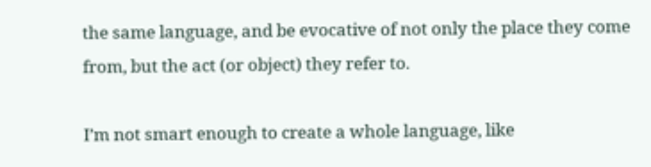the same language, and be evocative of not only the place they come from, but the act (or object) they refer to.

I’m not smart enough to create a whole language, like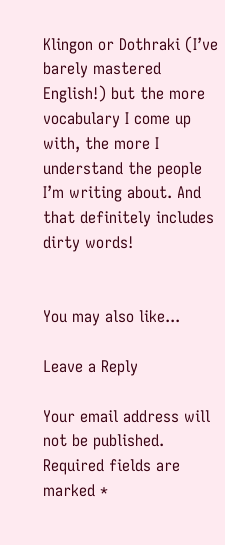Klingon or Dothraki (I’ve barely mastered English!) but the more vocabulary I come up with, the more I understand the people I’m writing about. And that definitely includes dirty words!


You may also like...

Leave a Reply

Your email address will not be published. Required fields are marked *